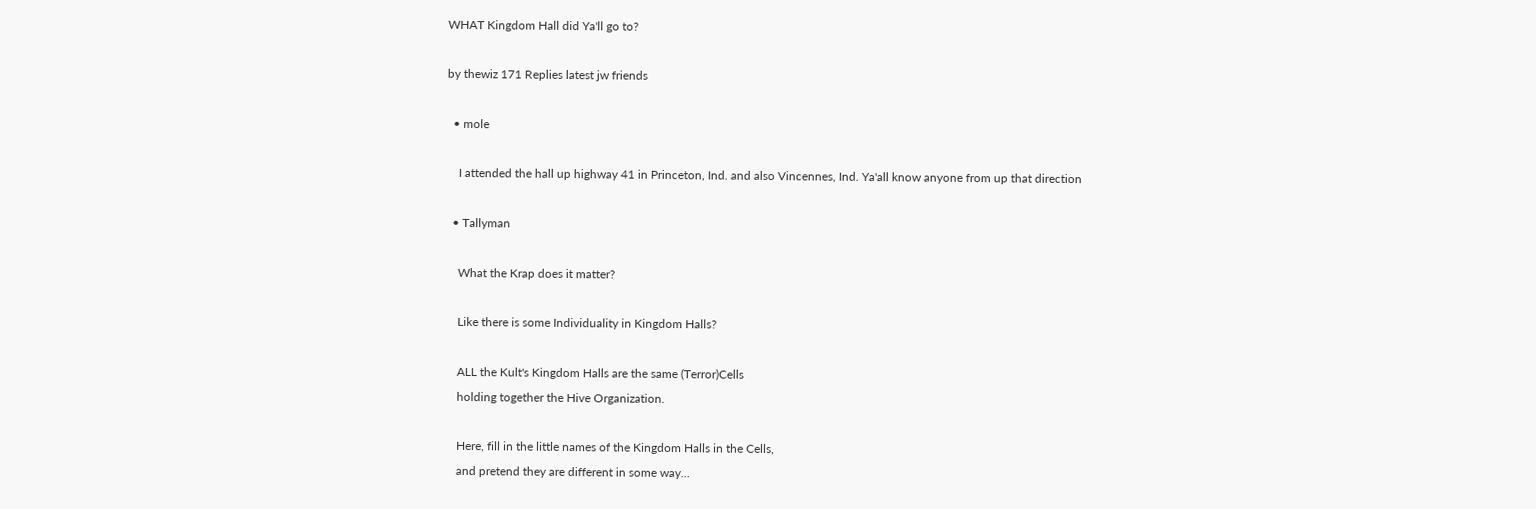WHAT Kingdom Hall did Ya'll go to?

by thewiz 171 Replies latest jw friends

  • mole

    I attended the hall up highway 41 in Princeton, Ind. and also Vincennes, Ind. Ya'all know anyone from up that direction

  • Tallyman

    What the Krap does it matter?

    Like there is some Individuality in Kingdom Halls?

    ALL the Kult's Kingdom Halls are the same (Terror)Cells
    holding together the Hive Organization.

    Here, fill in the little names of the Kingdom Halls in the Cells,
    and pretend they are different in some way...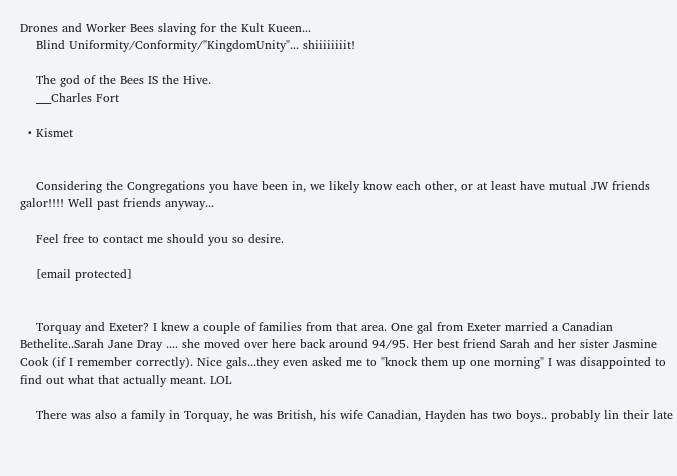Drones and Worker Bees slaving for the Kult Kueen...
    Blind Uniformity/Conformity/"KingdomUnity"... shiiiiiiiit!

    The god of the Bees IS the Hive.
    ___Charles Fort

  • Kismet


    Considering the Congregations you have been in, we likely know each other, or at least have mutual JW friends galor!!!! Well past friends anyway...

    Feel free to contact me should you so desire.

    [email protected]


    Torquay and Exeter? I knew a couple of families from that area. One gal from Exeter married a Canadian Bethelite..Sarah Jane Dray .... she moved over here back around 94/95. Her best friend Sarah and her sister Jasmine Cook (if I remember correctly). Nice gals...they even asked me to "knock them up one morning" I was disappointed to find out what that actually meant. LOL

    There was also a family in Torquay, he was British, his wife Canadian, Hayden has two boys.. probably lin their late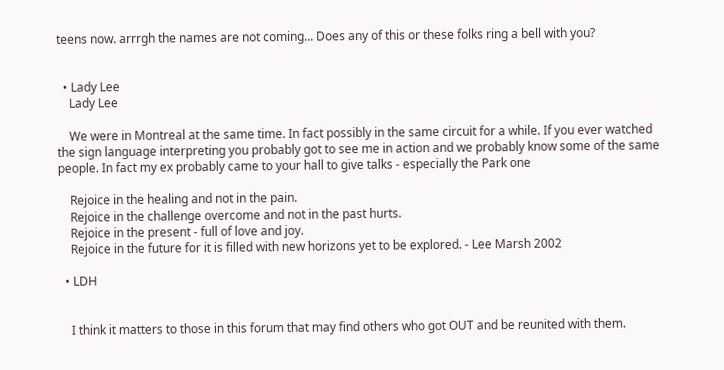teens now. arrrgh the names are not coming... Does any of this or these folks ring a bell with you?


  • Lady Lee
    Lady Lee

    We were in Montreal at the same time. In fact possibly in the same circuit for a while. If you ever watched the sign language interpreting you probably got to see me in action and we probably know some of the same people. In fact my ex probably came to your hall to give talks - especially the Park one

    Rejoice in the healing and not in the pain.
    Rejoice in the challenge overcome and not in the past hurts.
    Rejoice in the present - full of love and joy.
    Rejoice in the future for it is filled with new horizons yet to be explored. - Lee Marsh 2002

  • LDH


    I think it matters to those in this forum that may find others who got OUT and be reunited with them.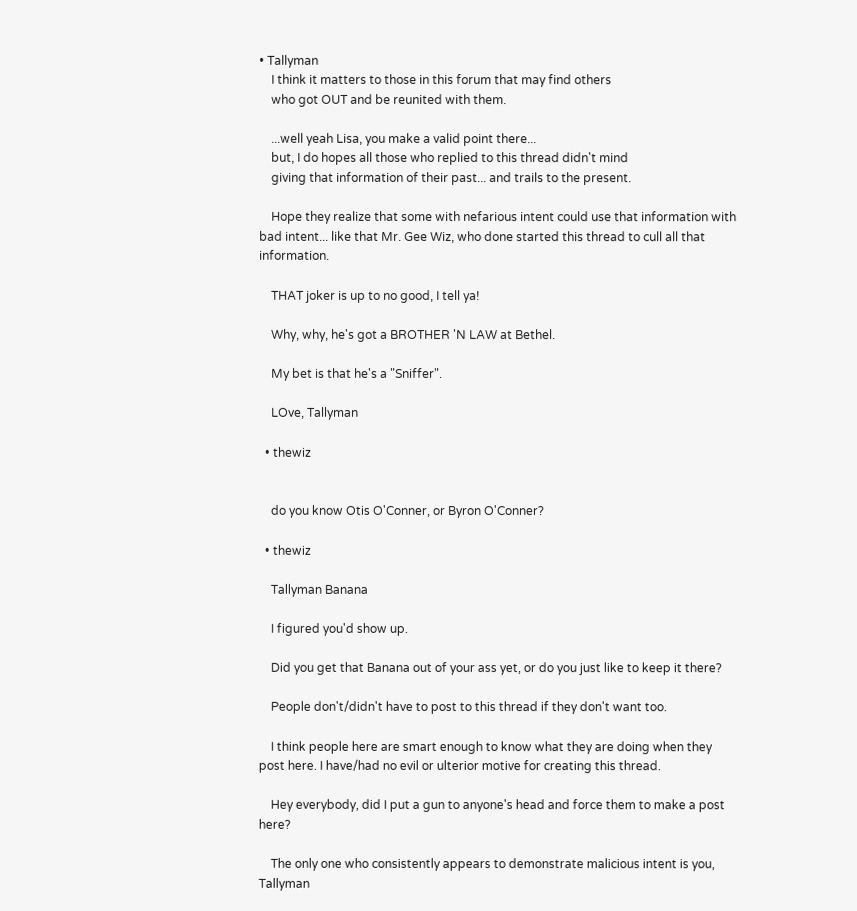• Tallyman
    I think it matters to those in this forum that may find others
    who got OUT and be reunited with them.

    ...well yeah Lisa, you make a valid point there...
    but, I do hopes all those who replied to this thread didn't mind
    giving that information of their past... and trails to the present.

    Hope they realize that some with nefarious intent could use that information with bad intent... like that Mr. Gee Wiz, who done started this thread to cull all that information.

    THAT joker is up to no good, I tell ya!

    Why, why, he's got a BROTHER 'N LAW at Bethel.

    My bet is that he's a "Sniffer".

    LOve, Tallyman

  • thewiz


    do you know Otis O'Conner, or Byron O'Conner?

  • thewiz

    Tallyman Banana

    I figured you'd show up.

    Did you get that Banana out of your ass yet, or do you just like to keep it there?

    People don't/didn't have to post to this thread if they don't want too.

    I think people here are smart enough to know what they are doing when they post here. I have/had no evil or ulterior motive for creating this thread.

    Hey everybody, did I put a gun to anyone's head and force them to make a post here?

    The only one who consistently appears to demonstrate malicious intent is you, Tallyman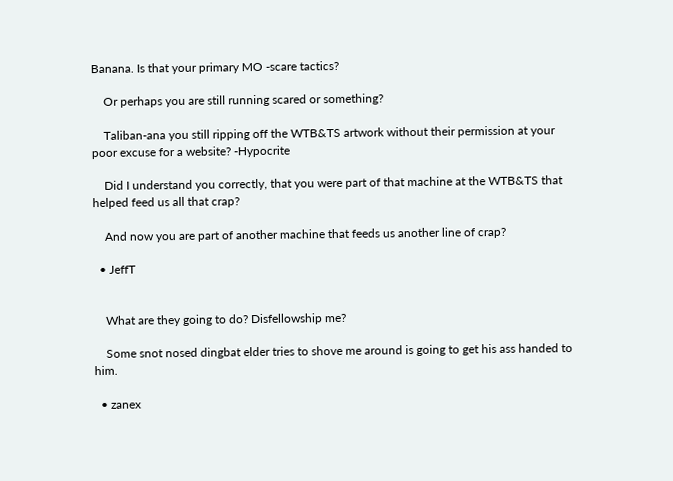Banana. Is that your primary MO -scare tactics?

    Or perhaps you are still running scared or something?

    Taliban-ana you still ripping off the WTB&TS artwork without their permission at your poor excuse for a website? -Hypocrite

    Did I understand you correctly, that you were part of that machine at the WTB&TS that helped feed us all that crap?

    And now you are part of another machine that feeds us another line of crap?

  • JeffT


    What are they going to do? Disfellowship me?

    Some snot nosed dingbat elder tries to shove me around is going to get his ass handed to him.

  • zanex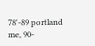78'-89 portland me, 90-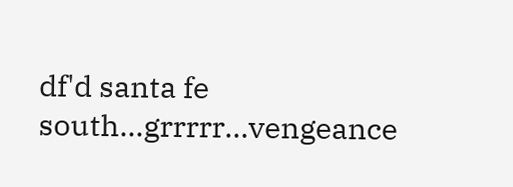df'd santa fe south...grrrrr...vengeance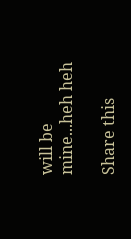will be mine...heh heh

Share this